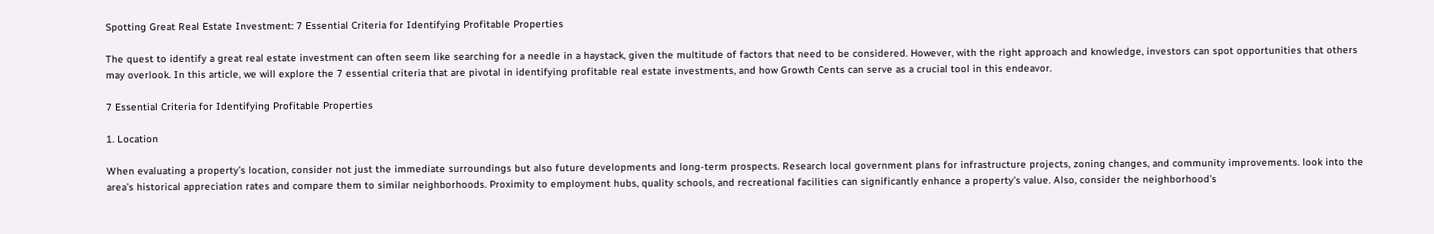Spotting Great Real Estate Investment: 7 Essential Criteria for Identifying Profitable Properties

The quest to identify a great real estate investment can often seem like searching for a needle in a haystack, given the multitude of factors that need to be considered. However, with the right approach and knowledge, investors can spot opportunities that others may overlook. In this article, we will explore the 7 essential criteria that are pivotal in identifying profitable real estate investments, and how Growth Cents can serve as a crucial tool in this endeavor.

7 Essential Criteria for Identifying Profitable Properties

1. Location

When evaluating a property’s location, consider not just the immediate surroundings but also future developments and long-term prospects. Research local government plans for infrastructure projects, zoning changes, and community improvements. look into the area’s historical appreciation rates and compare them to similar neighborhoods. Proximity to employment hubs, quality schools, and recreational facilities can significantly enhance a property’s value. Also, consider the neighborhood’s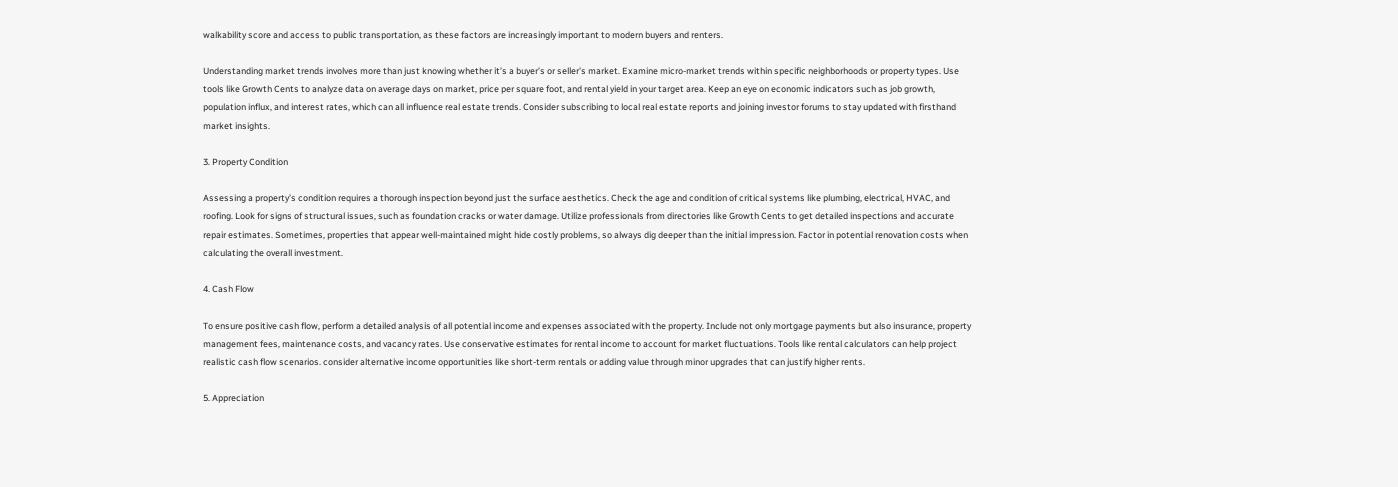walkability score and access to public transportation, as these factors are increasingly important to modern buyers and renters.

Understanding market trends involves more than just knowing whether it’s a buyer’s or seller’s market. Examine micro-market trends within specific neighborhoods or property types. Use tools like Growth Cents to analyze data on average days on market, price per square foot, and rental yield in your target area. Keep an eye on economic indicators such as job growth, population influx, and interest rates, which can all influence real estate trends. Consider subscribing to local real estate reports and joining investor forums to stay updated with firsthand market insights.

3. Property Condition

Assessing a property’s condition requires a thorough inspection beyond just the surface aesthetics. Check the age and condition of critical systems like plumbing, electrical, HVAC, and roofing. Look for signs of structural issues, such as foundation cracks or water damage. Utilize professionals from directories like Growth Cents to get detailed inspections and accurate repair estimates. Sometimes, properties that appear well-maintained might hide costly problems, so always dig deeper than the initial impression. Factor in potential renovation costs when calculating the overall investment.

4. Cash Flow

To ensure positive cash flow, perform a detailed analysis of all potential income and expenses associated with the property. Include not only mortgage payments but also insurance, property management fees, maintenance costs, and vacancy rates. Use conservative estimates for rental income to account for market fluctuations. Tools like rental calculators can help project realistic cash flow scenarios. consider alternative income opportunities like short-term rentals or adding value through minor upgrades that can justify higher rents.

5. Appreciation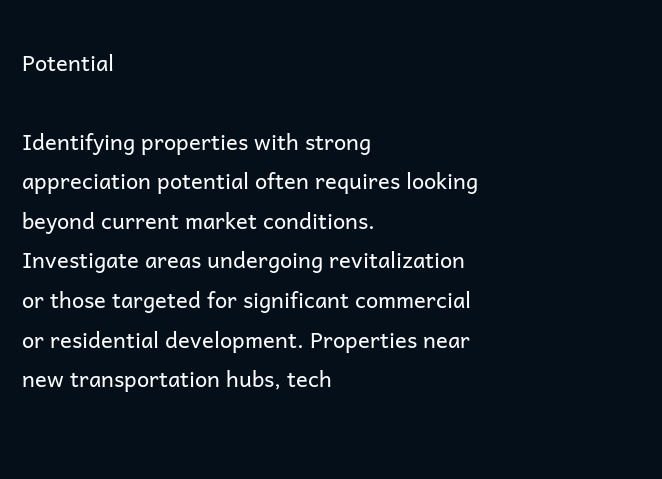Potential

Identifying properties with strong appreciation potential often requires looking beyond current market conditions. Investigate areas undergoing revitalization or those targeted for significant commercial or residential development. Properties near new transportation hubs, tech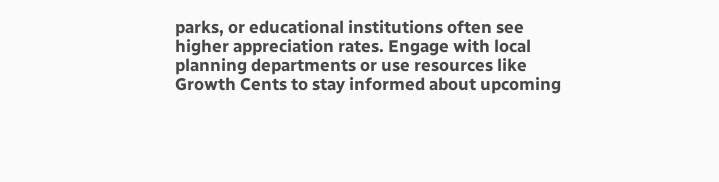parks, or educational institutions often see higher appreciation rates. Engage with local planning departments or use resources like Growth Cents to stay informed about upcoming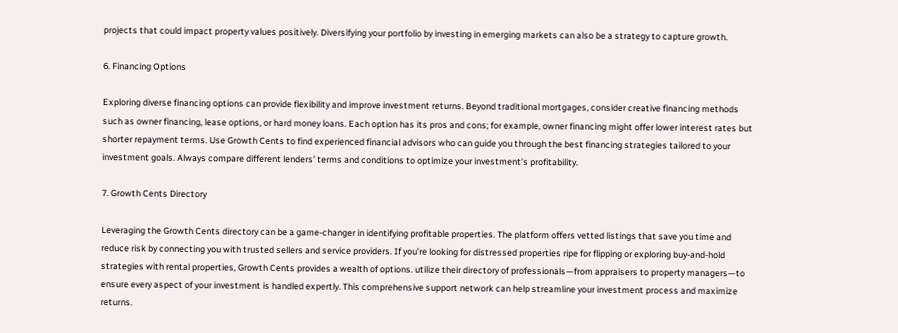projects that could impact property values positively. Diversifying your portfolio by investing in emerging markets can also be a strategy to capture growth.

6. Financing Options

Exploring diverse financing options can provide flexibility and improve investment returns. Beyond traditional mortgages, consider creative financing methods such as owner financing, lease options, or hard money loans. Each option has its pros and cons; for example, owner financing might offer lower interest rates but shorter repayment terms. Use Growth Cents to find experienced financial advisors who can guide you through the best financing strategies tailored to your investment goals. Always compare different lenders’ terms and conditions to optimize your investment’s profitability.

7. Growth Cents Directory

Leveraging the Growth Cents directory can be a game-changer in identifying profitable properties. The platform offers vetted listings that save you time and reduce risk by connecting you with trusted sellers and service providers. If you’re looking for distressed properties ripe for flipping or exploring buy-and-hold strategies with rental properties, Growth Cents provides a wealth of options. utilize their directory of professionals—from appraisers to property managers—to ensure every aspect of your investment is handled expertly. This comprehensive support network can help streamline your investment process and maximize returns.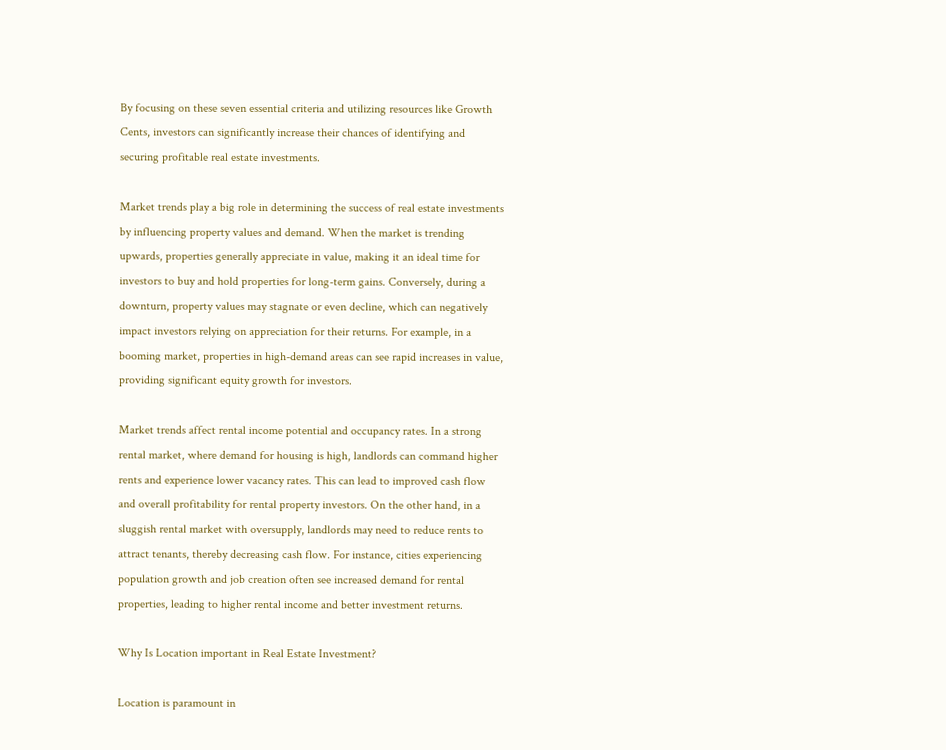By focusing on these seven essential criteria and utilizing resources like Growth Cents, investors can significantly increase their chances of identifying and securing profitable real estate investments.

Market trends play a big role in determining the success of real estate investments by influencing property values and demand. When the market is trending upwards, properties generally appreciate in value, making it an ideal time for investors to buy and hold properties for long-term gains. Conversely, during a downturn, property values may stagnate or even decline, which can negatively impact investors relying on appreciation for their returns. For example, in a booming market, properties in high-demand areas can see rapid increases in value, providing significant equity growth for investors.

Market trends affect rental income potential and occupancy rates. In a strong rental market, where demand for housing is high, landlords can command higher rents and experience lower vacancy rates. This can lead to improved cash flow and overall profitability for rental property investors. On the other hand, in a sluggish rental market with oversupply, landlords may need to reduce rents to attract tenants, thereby decreasing cash flow. For instance, cities experiencing population growth and job creation often see increased demand for rental properties, leading to higher rental income and better investment returns.

Why Is Location important in Real Estate Investment?

Location is paramount in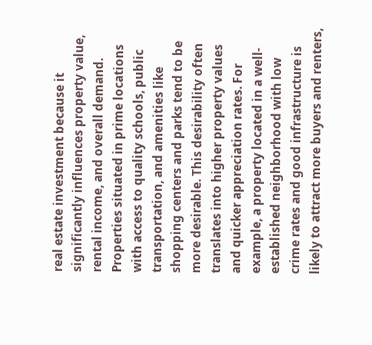real estate investment because it significantly influences property value, rental income, and overall demand. Properties situated in prime locations with access to quality schools, public transportation, and amenities like shopping centers and parks tend to be more desirable. This desirability often translates into higher property values and quicker appreciation rates. For example, a property located in a well-established neighborhood with low crime rates and good infrastructure is likely to attract more buyers and renters,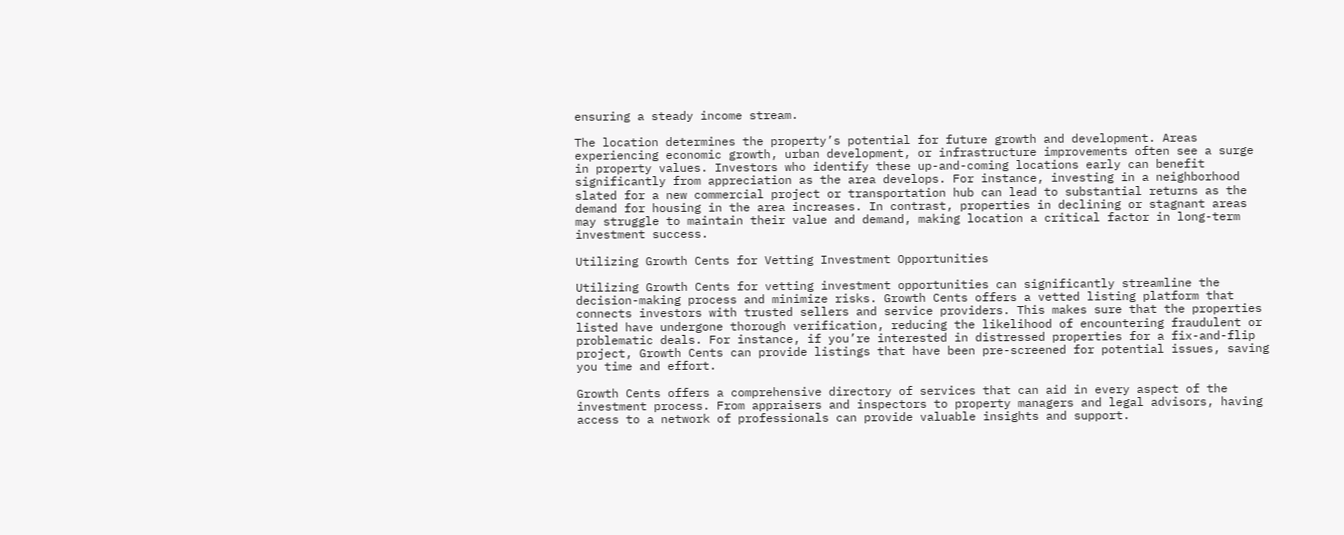ensuring a steady income stream.

The location determines the property’s potential for future growth and development. Areas experiencing economic growth, urban development, or infrastructure improvements often see a surge in property values. Investors who identify these up-and-coming locations early can benefit significantly from appreciation as the area develops. For instance, investing in a neighborhood slated for a new commercial project or transportation hub can lead to substantial returns as the demand for housing in the area increases. In contrast, properties in declining or stagnant areas may struggle to maintain their value and demand, making location a critical factor in long-term investment success.

Utilizing Growth Cents for Vetting Investment Opportunities

Utilizing Growth Cents for vetting investment opportunities can significantly streamline the decision-making process and minimize risks. Growth Cents offers a vetted listing platform that connects investors with trusted sellers and service providers. This makes sure that the properties listed have undergone thorough verification, reducing the likelihood of encountering fraudulent or problematic deals. For instance, if you’re interested in distressed properties for a fix-and-flip project, Growth Cents can provide listings that have been pre-screened for potential issues, saving you time and effort.

Growth Cents offers a comprehensive directory of services that can aid in every aspect of the investment process. From appraisers and inspectors to property managers and legal advisors, having access to a network of professionals can provide valuable insights and support.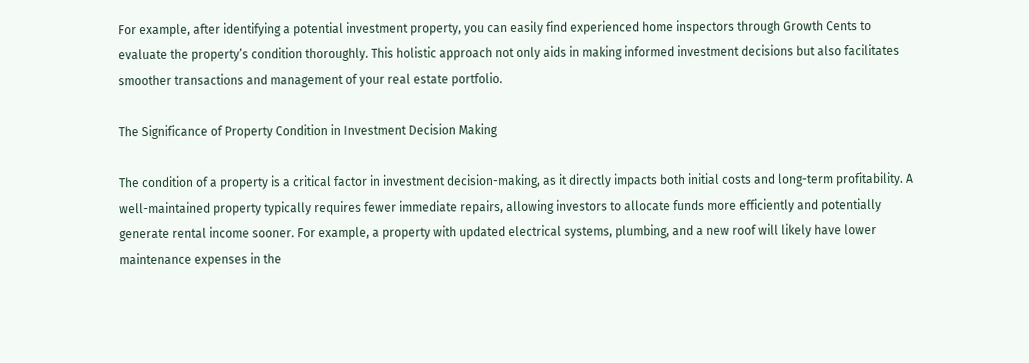For example, after identifying a potential investment property, you can easily find experienced home inspectors through Growth Cents to evaluate the property’s condition thoroughly. This holistic approach not only aids in making informed investment decisions but also facilitates smoother transactions and management of your real estate portfolio.

The Significance of Property Condition in Investment Decision Making

The condition of a property is a critical factor in investment decision-making, as it directly impacts both initial costs and long-term profitability. A well-maintained property typically requires fewer immediate repairs, allowing investors to allocate funds more efficiently and potentially generate rental income sooner. For example, a property with updated electrical systems, plumbing, and a new roof will likely have lower maintenance expenses in the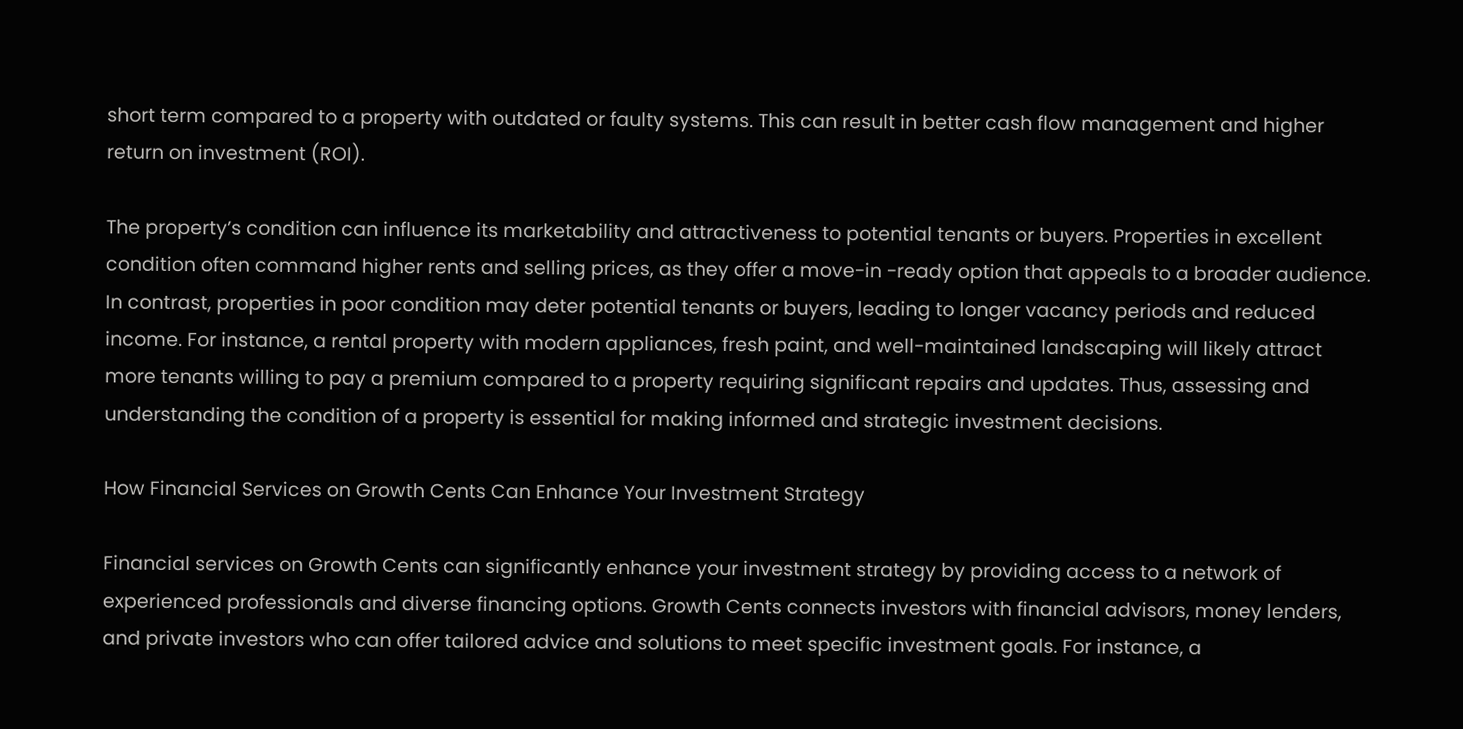short term compared to a property with outdated or faulty systems. This can result in better cash flow management and higher return on investment (ROI).

The property’s condition can influence its marketability and attractiveness to potential tenants or buyers. Properties in excellent condition often command higher rents and selling prices, as they offer a move-in -ready option that appeals to a broader audience. In contrast, properties in poor condition may deter potential tenants or buyers, leading to longer vacancy periods and reduced income. For instance, a rental property with modern appliances, fresh paint, and well-maintained landscaping will likely attract more tenants willing to pay a premium compared to a property requiring significant repairs and updates. Thus, assessing and understanding the condition of a property is essential for making informed and strategic investment decisions.

How Financial Services on Growth Cents Can Enhance Your Investment Strategy

Financial services on Growth Cents can significantly enhance your investment strategy by providing access to a network of experienced professionals and diverse financing options. Growth Cents connects investors with financial advisors, money lenders, and private investors who can offer tailored advice and solutions to meet specific investment goals. For instance, a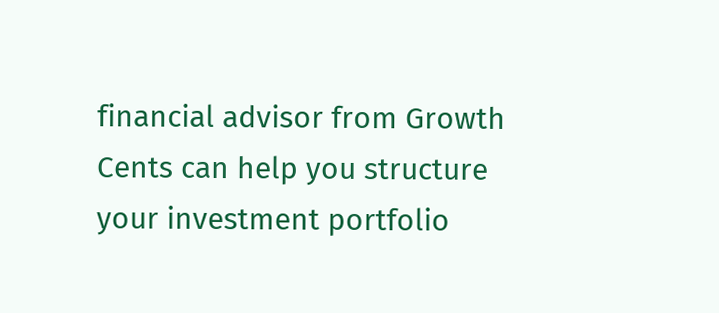financial advisor from Growth Cents can help you structure your investment portfolio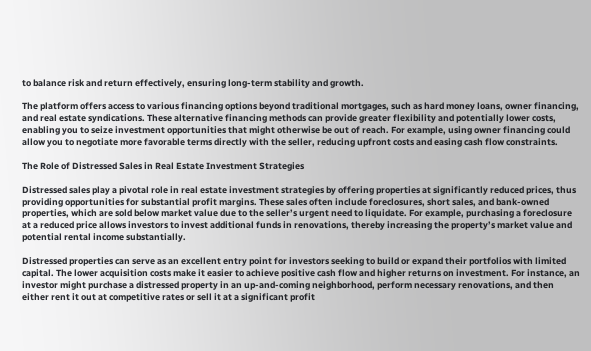to balance risk and return effectively, ensuring long-term stability and growth.

The platform offers access to various financing options beyond traditional mortgages, such as hard money loans, owner financing, and real estate syndications. These alternative financing methods can provide greater flexibility and potentially lower costs, enabling you to seize investment opportunities that might otherwise be out of reach. For example, using owner financing could allow you to negotiate more favorable terms directly with the seller, reducing upfront costs and easing cash flow constraints.

The Role of Distressed Sales in Real Estate Investment Strategies

Distressed sales play a pivotal role in real estate investment strategies by offering properties at significantly reduced prices, thus providing opportunities for substantial profit margins. These sales often include foreclosures, short sales, and bank-owned properties, which are sold below market value due to the seller’s urgent need to liquidate. For example, purchasing a foreclosure at a reduced price allows investors to invest additional funds in renovations, thereby increasing the property’s market value and potential rental income substantially.

Distressed properties can serve as an excellent entry point for investors seeking to build or expand their portfolios with limited capital. The lower acquisition costs make it easier to achieve positive cash flow and higher returns on investment. For instance, an investor might purchase a distressed property in an up-and-coming neighborhood, perform necessary renovations, and then either rent it out at competitive rates or sell it at a significant profit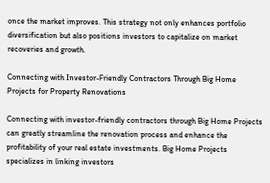once the market improves. This strategy not only enhances portfolio diversification but also positions investors to capitalize on market recoveries and growth.

Connecting with Investor-Friendly Contractors Through Big Home Projects for Property Renovations

Connecting with investor-friendly contractors through Big Home Projects can greatly streamline the renovation process and enhance the profitability of your real estate investments. Big Home Projects specializes in linking investors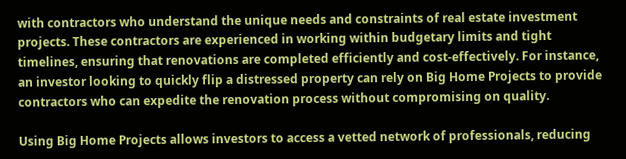with contractors who understand the unique needs and constraints of real estate investment projects. These contractors are experienced in working within budgetary limits and tight timelines, ensuring that renovations are completed efficiently and cost-effectively. For instance, an investor looking to quickly flip a distressed property can rely on Big Home Projects to provide contractors who can expedite the renovation process without compromising on quality.

Using Big Home Projects allows investors to access a vetted network of professionals, reducing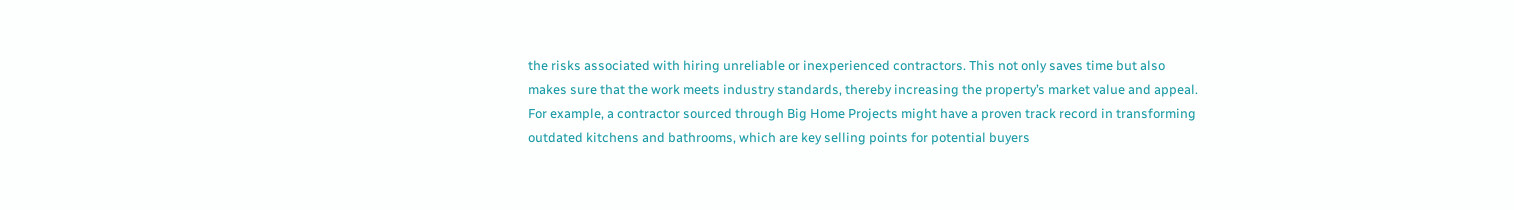the risks associated with hiring unreliable or inexperienced contractors. This not only saves time but also makes sure that the work meets industry standards, thereby increasing the property’s market value and appeal. For example, a contractor sourced through Big Home Projects might have a proven track record in transforming outdated kitchens and bathrooms, which are key selling points for potential buyers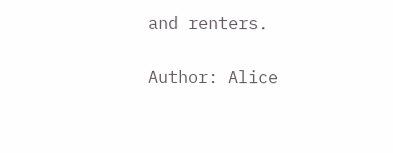and renters.

Author: Alice